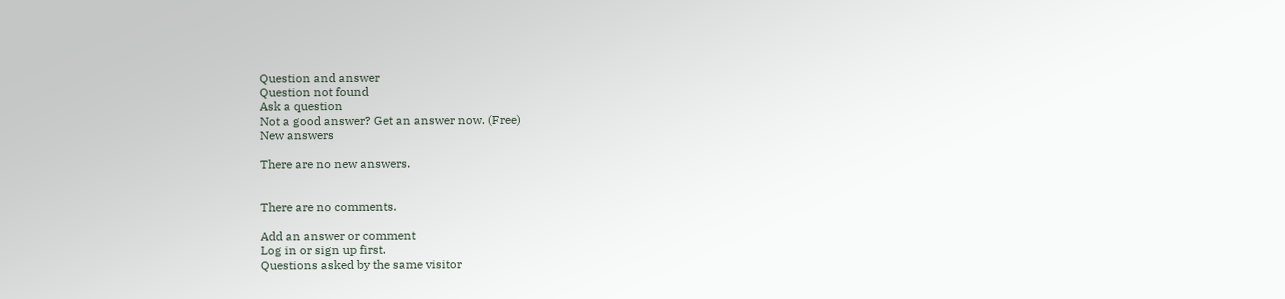Question and answer
Question not found
Ask a question
Not a good answer? Get an answer now. (Free)
New answers

There are no new answers.


There are no comments.

Add an answer or comment
Log in or sign up first.
Questions asked by the same visitor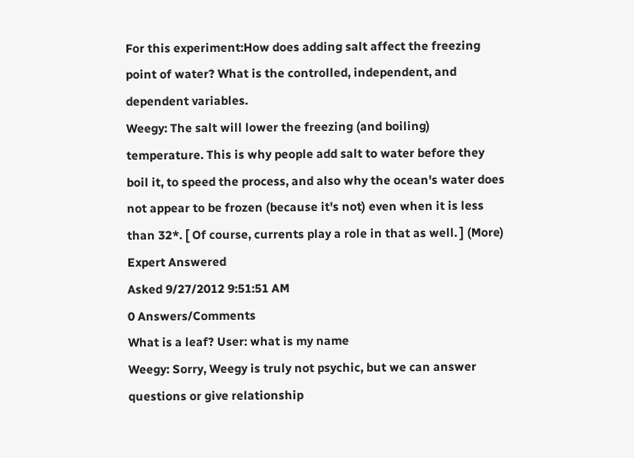For this experiment:How does adding salt affect the freezing point of water? What is the controlled, independent, and dependent variables.
Weegy: The salt will lower the freezing (and boiling) temperature. This is why people add salt to water before they boil it, to speed the process, and also why the ocean's water does not appear to be frozen (because it's not) even when it is less than 32*. [ Of course, currents play a role in that as well. ] (More)
Expert Answered
Asked 9/27/2012 9:51:51 AM
0 Answers/Comments
What is a leaf? User: what is my name
Weegy: Sorry, Weegy is truly not psychic, but we can answer questions or give relationship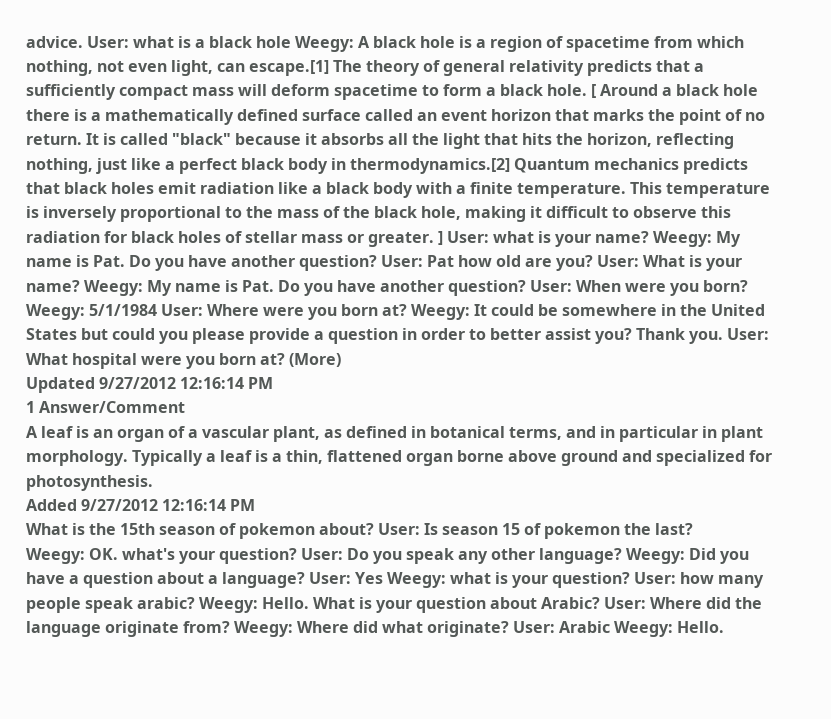advice. User: what is a black hole Weegy: A black hole is a region of spacetime from which nothing, not even light, can escape.[1] The theory of general relativity predicts that a sufficiently compact mass will deform spacetime to form a black hole. [ Around a black hole there is a mathematically defined surface called an event horizon that marks the point of no return. It is called "black" because it absorbs all the light that hits the horizon, reflecting nothing, just like a perfect black body in thermodynamics.[2] Quantum mechanics predicts that black holes emit radiation like a black body with a finite temperature. This temperature is inversely proportional to the mass of the black hole, making it difficult to observe this radiation for black holes of stellar mass or greater. ] User: what is your name? Weegy: My name is Pat. Do you have another question? User: Pat how old are you? User: What is your name? Weegy: My name is Pat. Do you have another question? User: When were you born? Weegy: 5/1/1984 User: Where were you born at? Weegy: It could be somewhere in the United States but could you please provide a question in order to better assist you? Thank you. User: What hospital were you born at? (More)
Updated 9/27/2012 12:16:14 PM
1 Answer/Comment
A leaf is an organ of a vascular plant, as defined in botanical terms, and in particular in plant morphology. Typically a leaf is a thin, flattened organ borne above ground and specialized for photosynthesis.
Added 9/27/2012 12:16:14 PM
What is the 15th season of pokemon about? User: Is season 15 of pokemon the last?
Weegy: OK. what's your question? User: Do you speak any other language? Weegy: Did you have a question about a language? User: Yes Weegy: what is your question? User: how many people speak arabic? Weegy: Hello. What is your question about Arabic? User: Where did the language originate from? Weegy: Where did what originate? User: Arabic Weegy: Hello.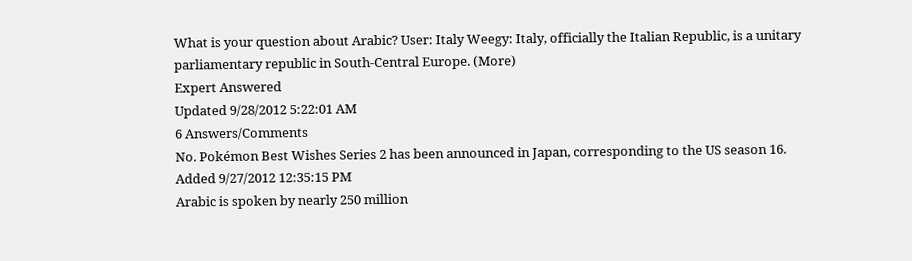What is your question about Arabic? User: Italy Weegy: Italy, officially the Italian Republic, is a unitary parliamentary republic in South-Central Europe. (More)
Expert Answered
Updated 9/28/2012 5:22:01 AM
6 Answers/Comments
No. Pokémon Best Wishes Series 2 has been announced in Japan, corresponding to the US season 16.
Added 9/27/2012 12:35:15 PM
Arabic is spoken by nearly 250 million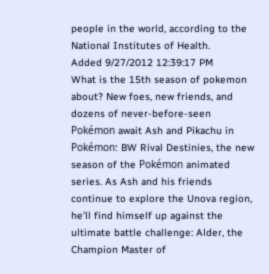people in the world, according to the National Institutes of Health.
Added 9/27/2012 12:39:17 PM
What is the 15th season of pokemon about? New foes, new friends, and dozens of never-before-seen Pokémon await Ash and Pikachu in Pokémon: BW Rival Destinies, the new season of the Pokémon animated series. As Ash and his friends continue to explore the Unova region, he’ll find himself up against the ultimate battle challenge: Alder, the Champion Master of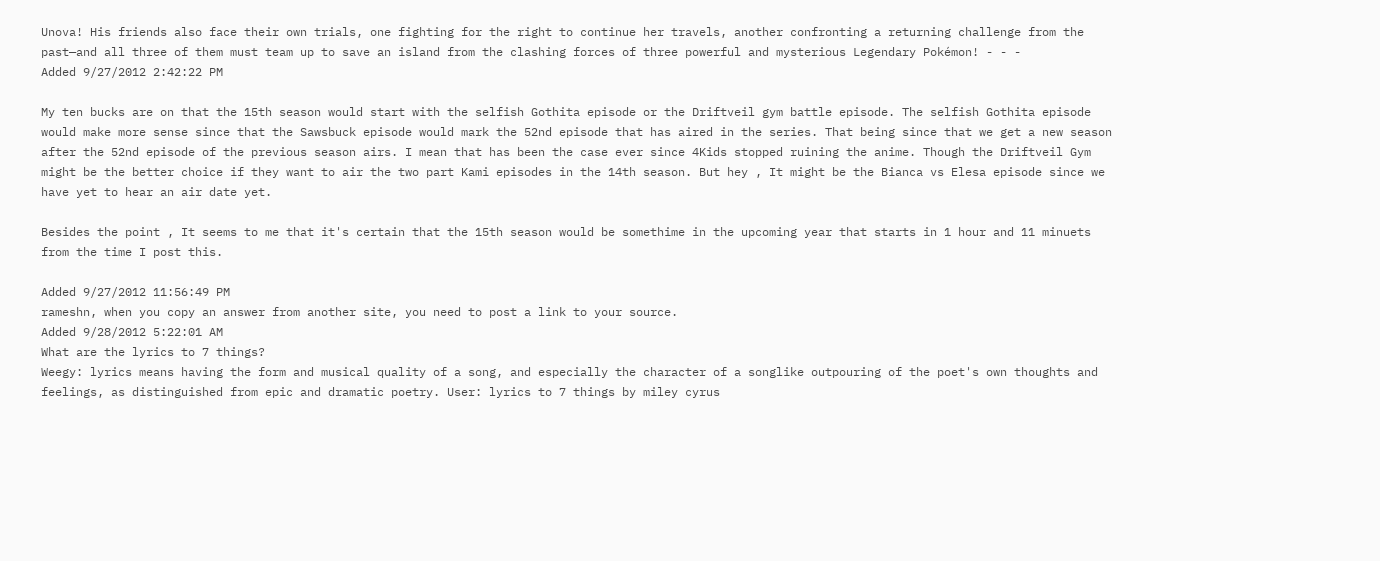Unova! His friends also face their own trials, one fighting for the right to continue her travels, another confronting a returning challenge from the past—and all three of them must team up to save an island from the clashing forces of three powerful and mysterious Legendary Pokémon! - - -
Added 9/27/2012 2:42:22 PM

My ten bucks are on that the 15th season would start with the selfish Gothita episode or the Driftveil gym battle episode. The selfish Gothita episode would make more sense since that the Sawsbuck episode would mark the 52nd episode that has aired in the series. That being since that we get a new season after the 52nd episode of the previous season airs. I mean that has been the case ever since 4Kids stopped ruining the anime. Though the Driftveil Gym might be the better choice if they want to air the two part Kami episodes in the 14th season. But hey , It might be the Bianca vs Elesa episode since we have yet to hear an air date yet.

Besides the point , It seems to me that it's certain that the 15th season would be somethime in the upcoming year that starts in 1 hour and 11 minuets from the time I post this.

Added 9/27/2012 11:56:49 PM
rameshn, when you copy an answer from another site, you need to post a link to your source.
Added 9/28/2012 5:22:01 AM
What are the lyrics to 7 things?
Weegy: lyrics means having the form and musical quality of a song, and especially the character of a songlike outpouring of the poet's own thoughts and feelings, as distinguished from epic and dramatic poetry. User: lyrics to 7 things by miley cyrus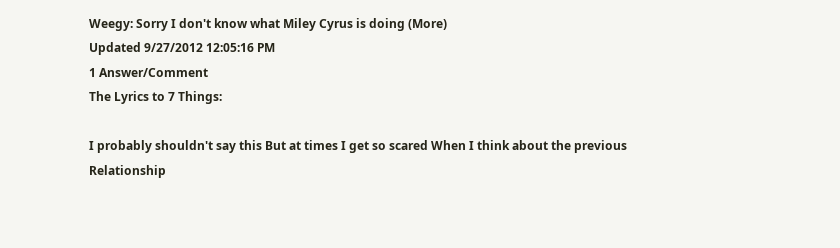Weegy: Sorry I don't know what Miley Cyrus is doing (More)
Updated 9/27/2012 12:05:16 PM
1 Answer/Comment
The Lyrics to 7 Things:

I probably shouldn't say this But at times I get so scared When I think about the previous Relationship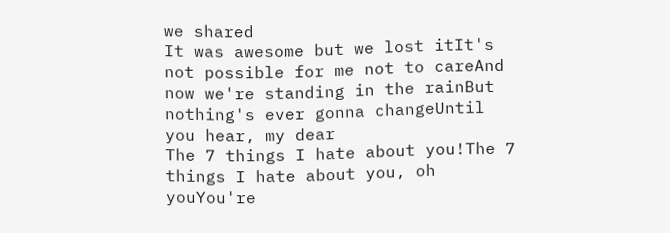we shared
It was awesome but we lost itIt's not possible for me not to careAnd now we're standing in the rainBut nothing's ever gonna changeUntil you hear, my dear
The 7 things I hate about you!The 7 things I hate about you, oh youYou're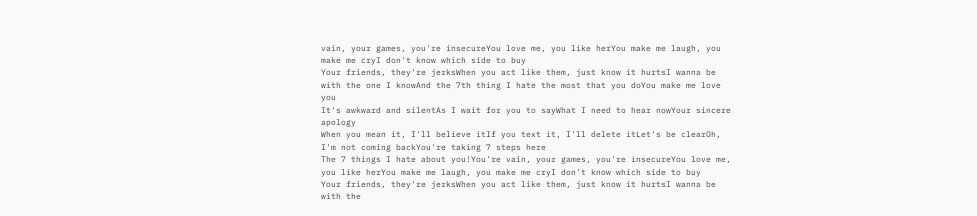vain, your games, you're insecureYou love me, you like herYou make me laugh, you make me cryI don't know which side to buy
Your friends, they're jerksWhen you act like them, just know it hurtsI wanna be with the one I knowAnd the 7th thing I hate the most that you doYou make me love you
It's awkward and silentAs I wait for you to sayWhat I need to hear nowYour sincere apology
When you mean it, I'll believe itIf you text it, I'll delete itLet's be clearOh, I'm not coming backYou're taking 7 steps here
The 7 things I hate about you!You're vain, your games, you're insecureYou love me, you like herYou make me laugh, you make me cryI don't know which side to buy
Your friends, they're jerksWhen you act like them, just know it hurtsI wanna be with the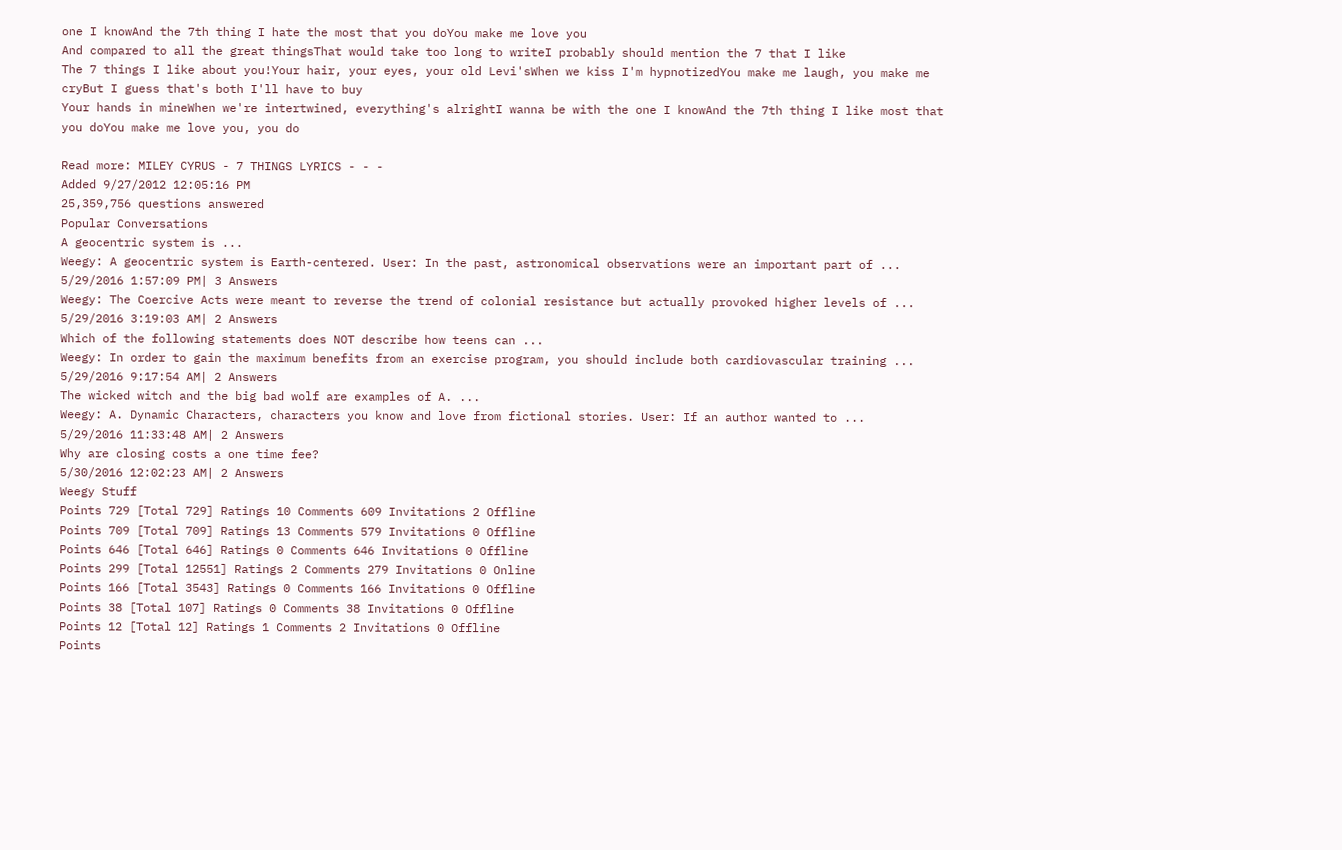one I knowAnd the 7th thing I hate the most that you doYou make me love you
And compared to all the great thingsThat would take too long to writeI probably should mention the 7 that I like
The 7 things I like about you!Your hair, your eyes, your old Levi'sWhen we kiss I'm hypnotizedYou make me laugh, you make me cryBut I guess that's both I'll have to buy
Your hands in mineWhen we're intertwined, everything's alrightI wanna be with the one I knowAnd the 7th thing I like most that you doYou make me love you, you do

Read more: MILEY CYRUS - 7 THINGS LYRICS - - -
Added 9/27/2012 12:05:16 PM
25,359,756 questions answered
Popular Conversations
A geocentric system is ...
Weegy: A geocentric system is Earth-centered. User: In the past, astronomical observations were an important part of ...
5/29/2016 1:57:09 PM| 3 Answers
Weegy: The Coercive Acts were meant to reverse the trend of colonial resistance but actually provoked higher levels of ...
5/29/2016 3:19:03 AM| 2 Answers
Which of the following statements does NOT describe how teens can ...
Weegy: In order to gain the maximum benefits from an exercise program, you should include both cardiovascular training ...
5/29/2016 9:17:54 AM| 2 Answers
The wicked witch and the big bad wolf are examples of A. ...
Weegy: A. Dynamic Characters, characters you know and love from fictional stories. User: If an author wanted to ...
5/29/2016 11:33:48 AM| 2 Answers
Why are closing costs a one time fee?
5/30/2016 12:02:23 AM| 2 Answers
Weegy Stuff
Points 729 [Total 729] Ratings 10 Comments 609 Invitations 2 Offline
Points 709 [Total 709] Ratings 13 Comments 579 Invitations 0 Offline
Points 646 [Total 646] Ratings 0 Comments 646 Invitations 0 Offline
Points 299 [Total 12551] Ratings 2 Comments 279 Invitations 0 Online
Points 166 [Total 3543] Ratings 0 Comments 166 Invitations 0 Offline
Points 38 [Total 107] Ratings 0 Comments 38 Invitations 0 Offline
Points 12 [Total 12] Ratings 1 Comments 2 Invitations 0 Offline
Points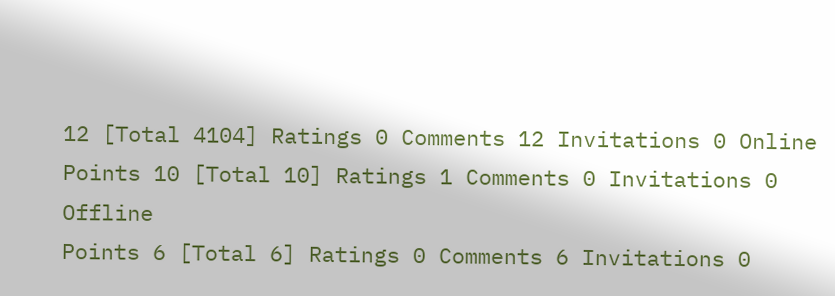12 [Total 4104] Ratings 0 Comments 12 Invitations 0 Online
Points 10 [Total 10] Ratings 1 Comments 0 Invitations 0 Offline
Points 6 [Total 6] Ratings 0 Comments 6 Invitations 0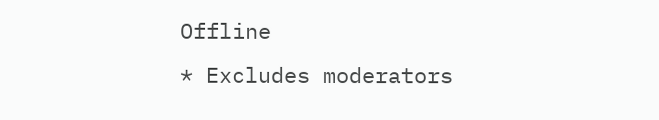Offline
* Excludes moderators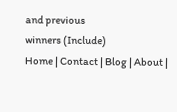and previous
winners (Include)
Home | Contact | Blog | About |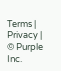Terms | Privacy | © Purple Inc.